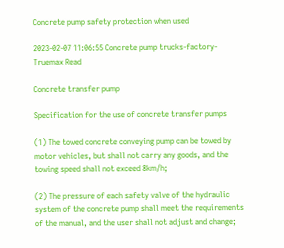Concrete pump safety protection when used

2023-02-07 11:06:55 Concrete pump trucks-factory-Truemax Read

Concrete transfer pump

Specification for the use of concrete transfer pumps

(1) The towed concrete conveying pump can be towed by motor vehicles, but shall not carry any goods, and the towing speed shall not exceed 8km/h;

(2) The pressure of each safety valve of the hydraulic system of the concrete pump shall meet the requirements of the manual, and the user shall not adjust and change;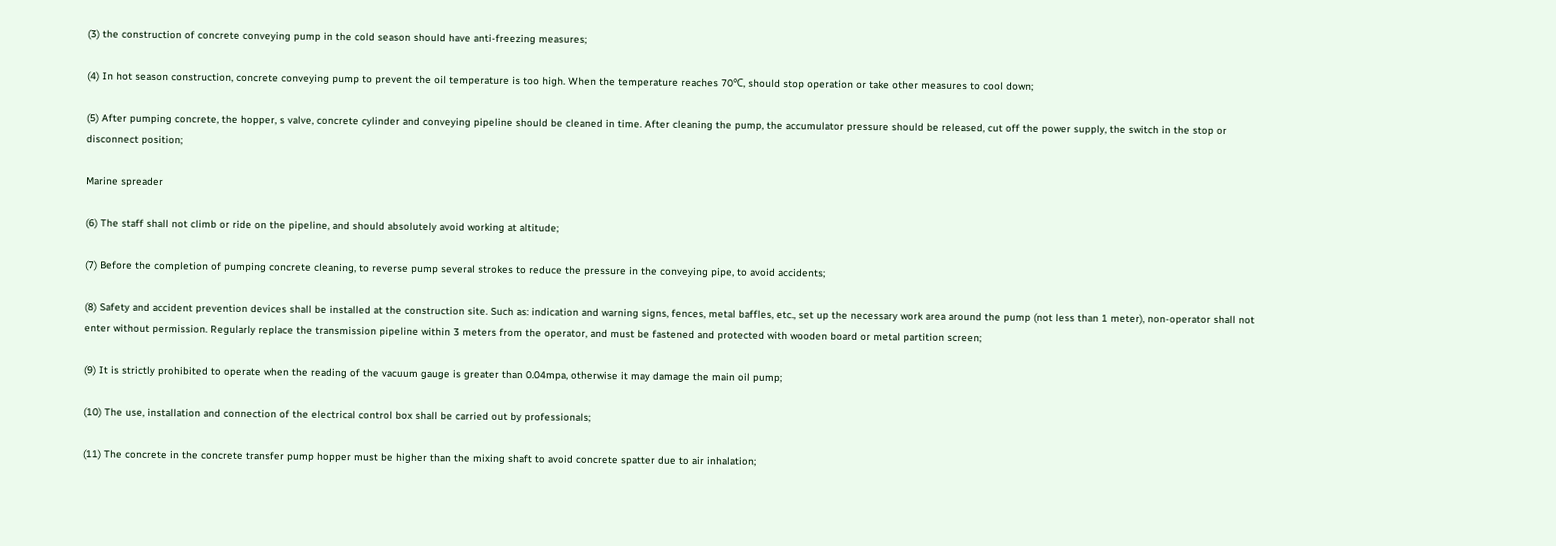(3) the construction of concrete conveying pump in the cold season should have anti-freezing measures;

(4) In hot season construction, concrete conveying pump to prevent the oil temperature is too high. When the temperature reaches 70℃, should stop operation or take other measures to cool down;

(5) After pumping concrete, the hopper, s valve, concrete cylinder and conveying pipeline should be cleaned in time. After cleaning the pump, the accumulator pressure should be released, cut off the power supply, the switch in the stop or disconnect position;

Marine spreader

(6) The staff shall not climb or ride on the pipeline, and should absolutely avoid working at altitude;

(7) Before the completion of pumping concrete cleaning, to reverse pump several strokes to reduce the pressure in the conveying pipe, to avoid accidents;

(8) Safety and accident prevention devices shall be installed at the construction site. Such as: indication and warning signs, fences, metal baffles, etc., set up the necessary work area around the pump (not less than 1 meter), non-operator shall not enter without permission. Regularly replace the transmission pipeline within 3 meters from the operator, and must be fastened and protected with wooden board or metal partition screen;

(9) It is strictly prohibited to operate when the reading of the vacuum gauge is greater than 0.04mpa, otherwise it may damage the main oil pump;

(10) The use, installation and connection of the electrical control box shall be carried out by professionals;

(11) The concrete in the concrete transfer pump hopper must be higher than the mixing shaft to avoid concrete spatter due to air inhalation;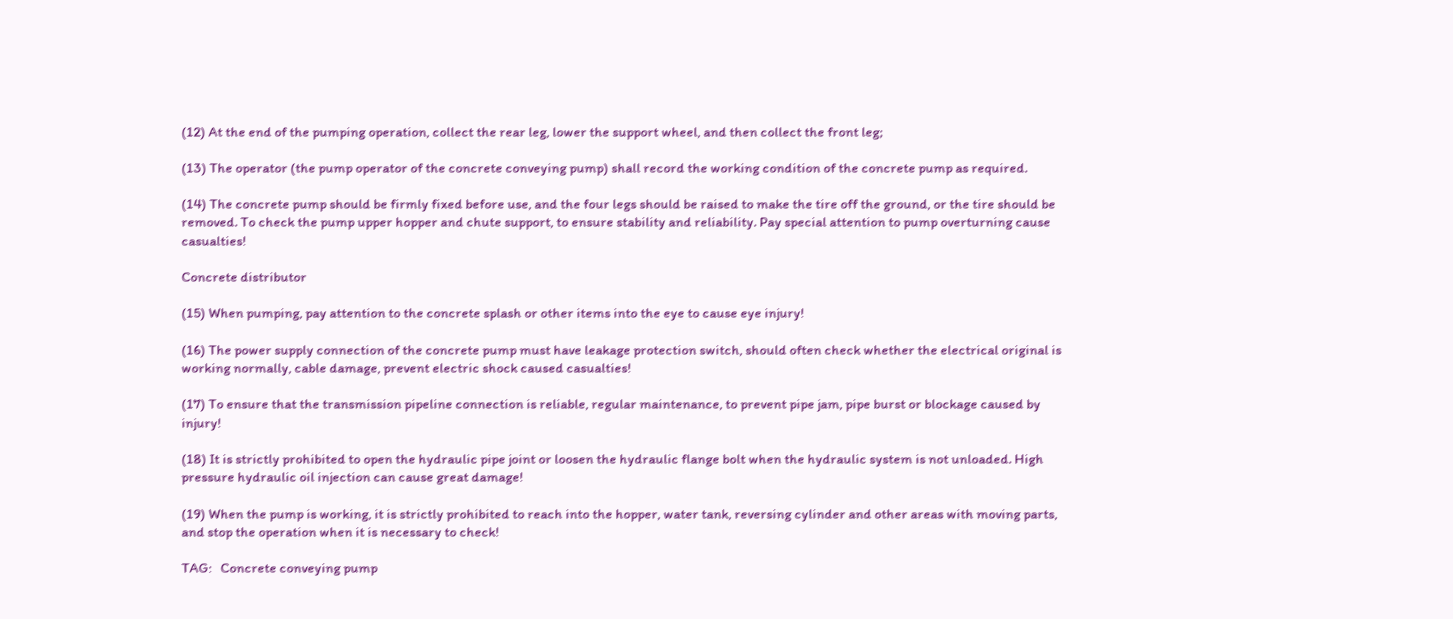(12) At the end of the pumping operation, collect the rear leg, lower the support wheel, and then collect the front leg;

(13) The operator (the pump operator of the concrete conveying pump) shall record the working condition of the concrete pump as required.

(14) The concrete pump should be firmly fixed before use, and the four legs should be raised to make the tire off the ground, or the tire should be removed. To check the pump upper hopper and chute support, to ensure stability and reliability. Pay special attention to pump overturning cause casualties!

Concrete distributor

(15) When pumping, pay attention to the concrete splash or other items into the eye to cause eye injury!

(16) The power supply connection of the concrete pump must have leakage protection switch, should often check whether the electrical original is working normally, cable damage, prevent electric shock caused casualties!

(17) To ensure that the transmission pipeline connection is reliable, regular maintenance, to prevent pipe jam, pipe burst or blockage caused by injury!

(18) It is strictly prohibited to open the hydraulic pipe joint or loosen the hydraulic flange bolt when the hydraulic system is not unloaded. High pressure hydraulic oil injection can cause great damage!

(19) When the pump is working, it is strictly prohibited to reach into the hopper, water tank, reversing cylinder and other areas with moving parts, and stop the operation when it is necessary to check!

TAG:   Concrete conveying pump